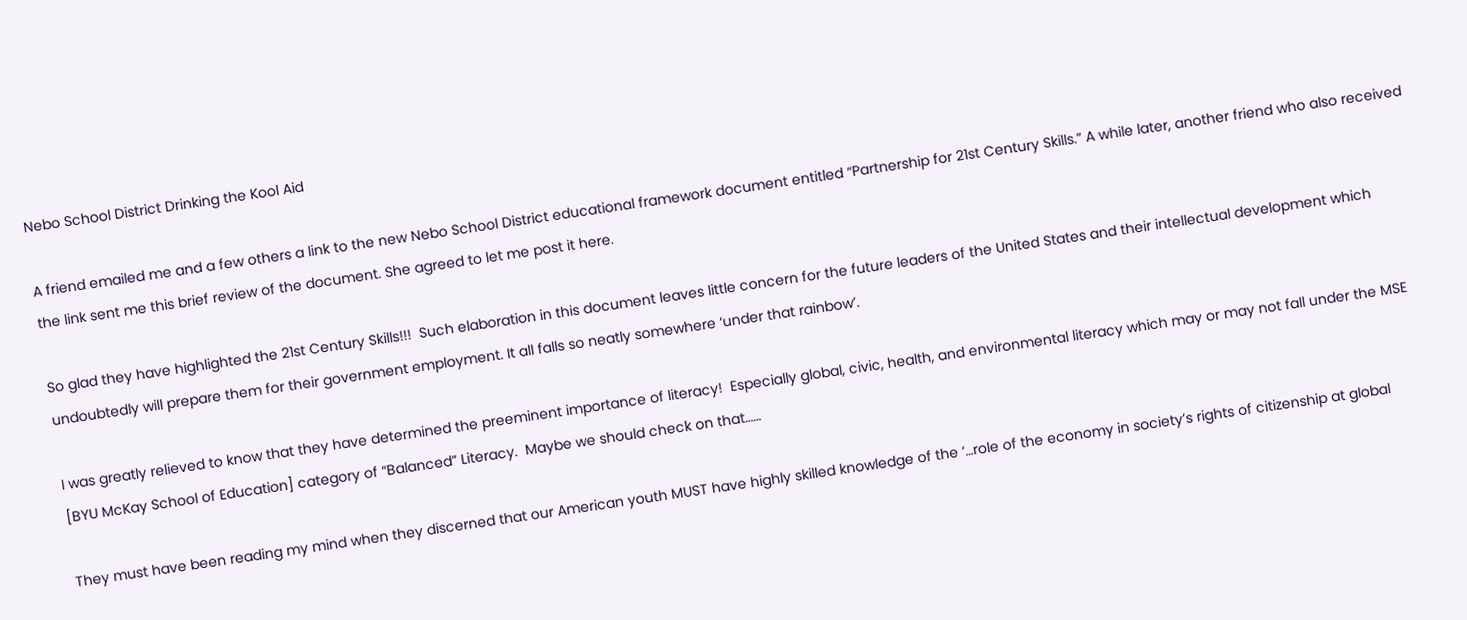Nebo School District Drinking the Kool Aid

A friend emailed me and a few others a link to the new Nebo School District educational framework document entitled “Partnership for 21st Century Skills.” A while later, another friend who also received the link sent me this brief review of the document. She agreed to let me post it here.

So glad they have highlighted the 21st Century Skills!!!  Such elaboration in this document leaves little concern for the future leaders of the United States and their intellectual development which undoubtedly will prepare them for their government employment. It all falls so neatly somewhere ‘under that rainbow’.

I was greatly relieved to know that they have determined the preeminent importance of literacy!  Especially global, civic, health, and environmental literacy which may or may not fall under the MSE [BYU McKay School of Education] category of “Balanced” Literacy.  Maybe we should check on that……

They must have been reading my mind when they discerned that our American youth MUST have highly skilled knowledge of the ‘…role of the economy in society’s rights of citizenship at global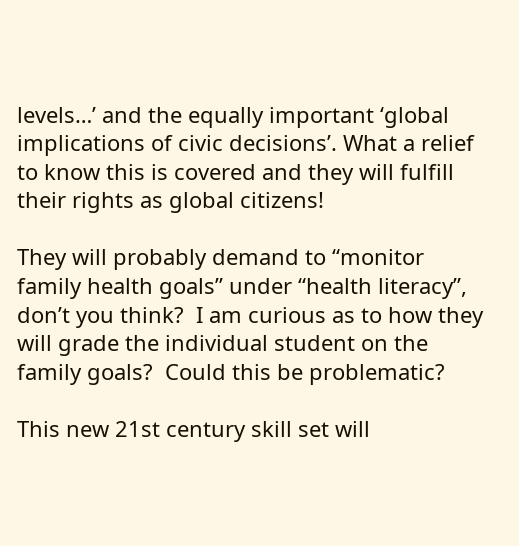levels…’ and the equally important ‘global implications of civic decisions’. What a relief to know this is covered and they will fulfill their rights as global citizens!

They will probably demand to “monitor family health goals” under “health literacy”, don’t you think?  I am curious as to how they will grade the individual student on the family goals?  Could this be problematic?

This new 21st century skill set will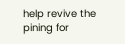help revive the pining for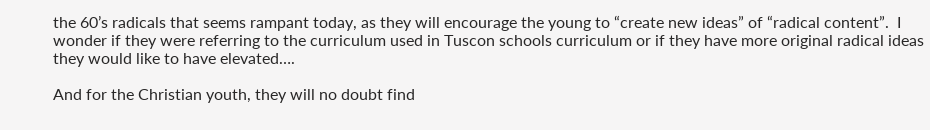the 60’s radicals that seems rampant today, as they will encourage the young to “create new ideas” of “radical content”.  I wonder if they were referring to the curriculum used in Tuscon schools curriculum or if they have more original radical ideas they would like to have elevated….

And for the Christian youth, they will no doubt find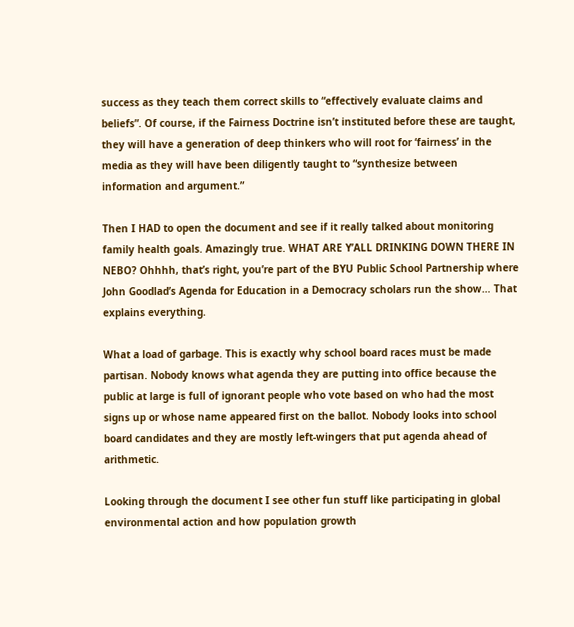success as they teach them correct skills to “effectively evaluate claims and beliefs”. Of course, if the Fairness Doctrine isn’t instituted before these are taught, they will have a generation of deep thinkers who will root for ‘fairness’ in the media as they will have been diligently taught to “synthesize between information and argument.”

Then I HAD to open the document and see if it really talked about monitoring family health goals. Amazingly true. WHAT ARE Y’ALL DRINKING DOWN THERE IN NEBO? Ohhhh, that’s right, you’re part of the BYU Public School Partnership where John Goodlad’s Agenda for Education in a Democracy scholars run the show… That explains everything.

What a load of garbage. This is exactly why school board races must be made partisan. Nobody knows what agenda they are putting into office because the public at large is full of ignorant people who vote based on who had the most signs up or whose name appeared first on the ballot. Nobody looks into school board candidates and they are mostly left-wingers that put agenda ahead of arithmetic.

Looking through the document I see other fun stuff like participating in global environmental action and how population growth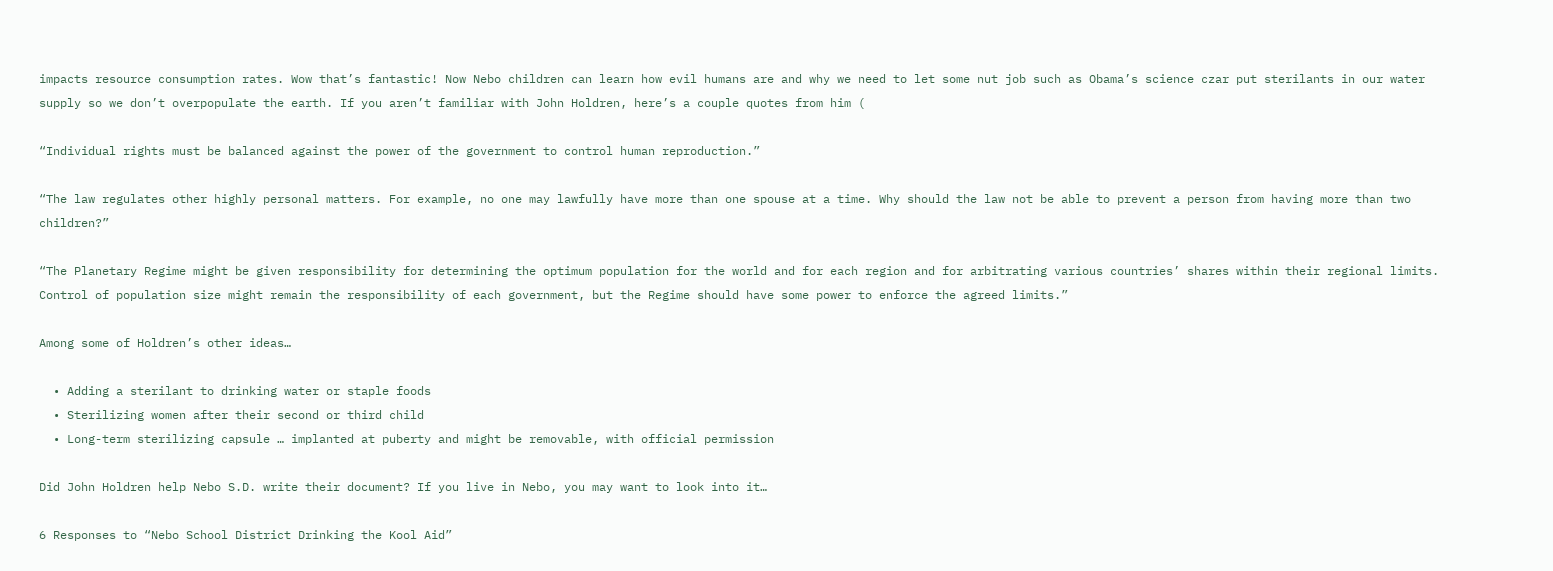impacts resource consumption rates. Wow that’s fantastic! Now Nebo children can learn how evil humans are and why we need to let some nut job such as Obama’s science czar put sterilants in our water supply so we don’t overpopulate the earth. If you aren’t familiar with John Holdren, here’s a couple quotes from him (

“Individual rights must be balanced against the power of the government to control human reproduction.”

“The law regulates other highly personal matters. For example, no one may lawfully have more than one spouse at a time. Why should the law not be able to prevent a person from having more than two children?”

“The Planetary Regime might be given responsibility for determining the optimum population for the world and for each region and for arbitrating various countries’ shares within their regional limits. Control of population size might remain the responsibility of each government, but the Regime should have some power to enforce the agreed limits.”

Among some of Holdren’s other ideas…

  • Adding a sterilant to drinking water or staple foods
  • Sterilizing women after their second or third child
  • Long-term sterilizing capsule … implanted at puberty and might be removable, with official permission

Did John Holdren help Nebo S.D. write their document? If you live in Nebo, you may want to look into it…

6 Responses to “Nebo School District Drinking the Kool Aid”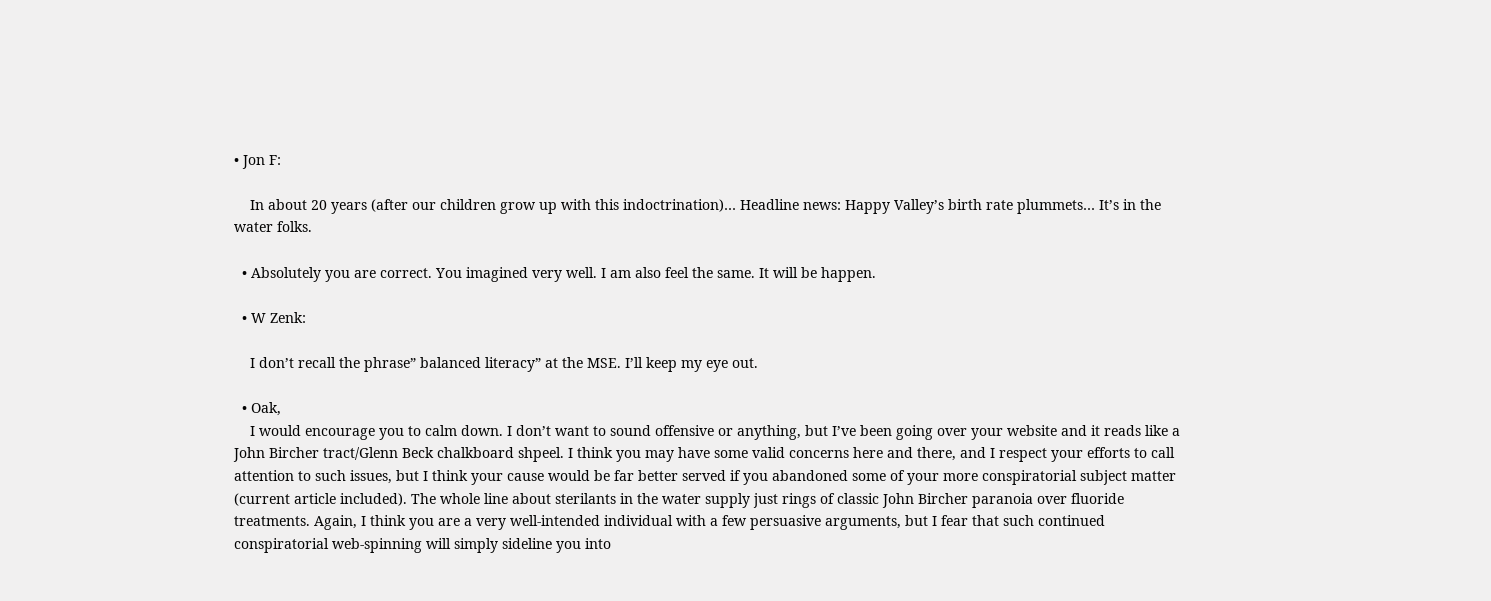• Jon F:

    In about 20 years (after our children grow up with this indoctrination)… Headline news: Happy Valley’s birth rate plummets… It’s in the water folks.

  • Absolutely you are correct. You imagined very well. I am also feel the same. It will be happen.

  • W Zenk:

    I don’t recall the phrase” balanced literacy” at the MSE. I’ll keep my eye out.

  • Oak,
    I would encourage you to calm down. I don’t want to sound offensive or anything, but I’ve been going over your website and it reads like a John Bircher tract/Glenn Beck chalkboard shpeel. I think you may have some valid concerns here and there, and I respect your efforts to call attention to such issues, but I think your cause would be far better served if you abandoned some of your more conspiratorial subject matter (current article included). The whole line about sterilants in the water supply just rings of classic John Bircher paranoia over fluoride treatments. Again, I think you are a very well-intended individual with a few persuasive arguments, but I fear that such continued conspiratorial web-spinning will simply sideline you into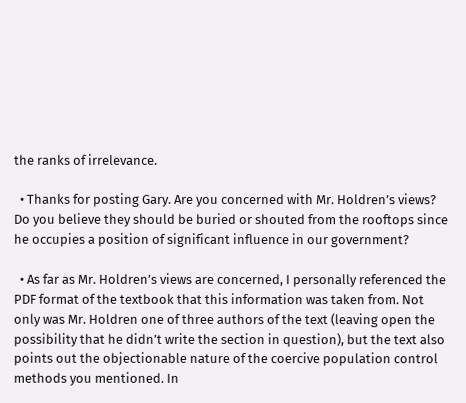the ranks of irrelevance.

  • Thanks for posting Gary. Are you concerned with Mr. Holdren’s views? Do you believe they should be buried or shouted from the rooftops since he occupies a position of significant influence in our government?

  • As far as Mr. Holdren’s views are concerned, I personally referenced the PDF format of the textbook that this information was taken from. Not only was Mr. Holdren one of three authors of the text (leaving open the possibility that he didn’t write the section in question), but the text also points out the objectionable nature of the coercive population control methods you mentioned. In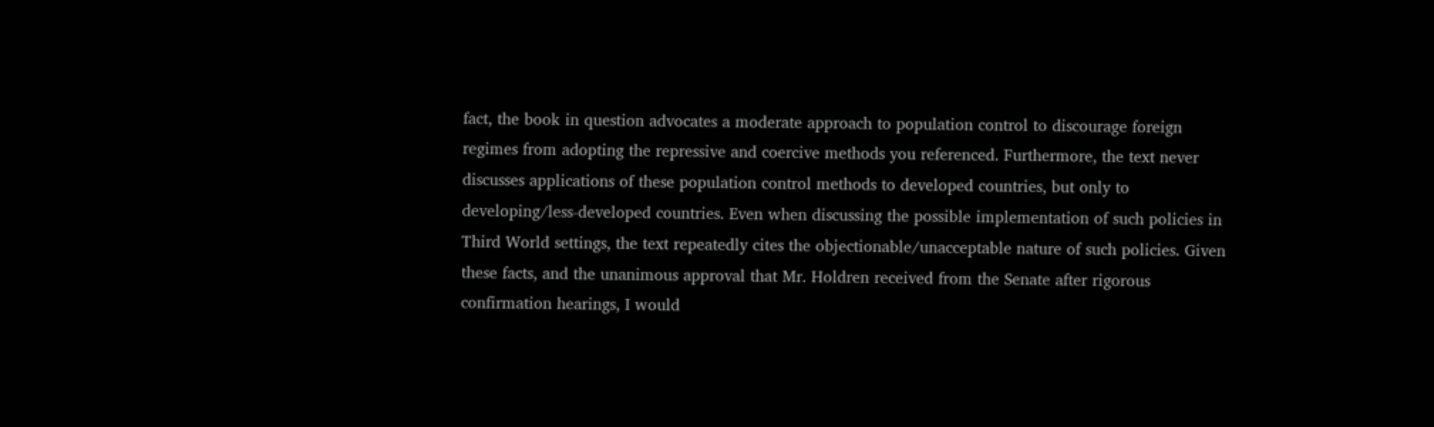fact, the book in question advocates a moderate approach to population control to discourage foreign regimes from adopting the repressive and coercive methods you referenced. Furthermore, the text never discusses applications of these population control methods to developed countries, but only to developing/less-developed countries. Even when discussing the possible implementation of such policies in Third World settings, the text repeatedly cites the objectionable/unacceptable nature of such policies. Given these facts, and the unanimous approval that Mr. Holdren received from the Senate after rigorous confirmation hearings, I would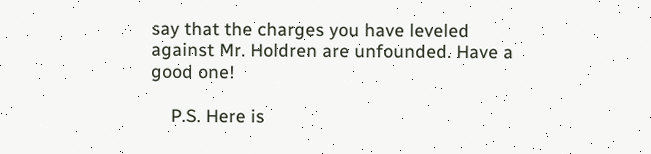say that the charges you have leveled against Mr. Holdren are unfounded. Have a good one!

    P.S. Here is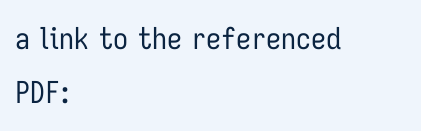a link to the referenced PDF: